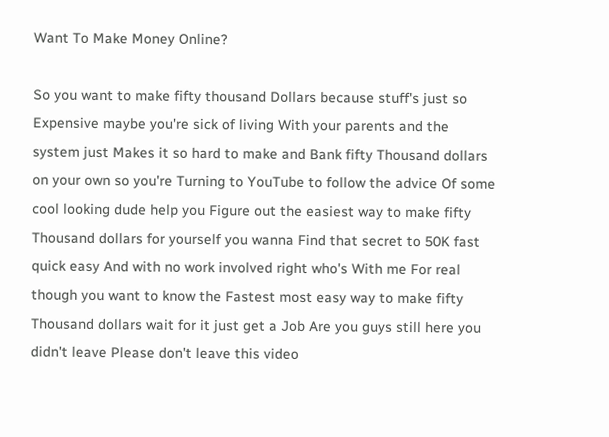Want To Make Money Online?

So you want to make fifty thousand Dollars because stuff's just so Expensive maybe you're sick of living With your parents and the system just Makes it so hard to make and Bank fifty Thousand dollars on your own so you're Turning to YouTube to follow the advice Of some cool looking dude help you Figure out the easiest way to make fifty Thousand dollars for yourself you wanna Find that secret to 50K fast quick easy And with no work involved right who's With me For real though you want to know the Fastest most easy way to make fifty Thousand dollars wait for it just get a Job Are you guys still here you didn't leave Please don't leave this video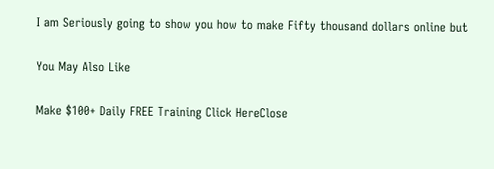I am Seriously going to show you how to make Fifty thousand dollars online but

You May Also Like

Make $100+ Daily FREE Training Click HereClose